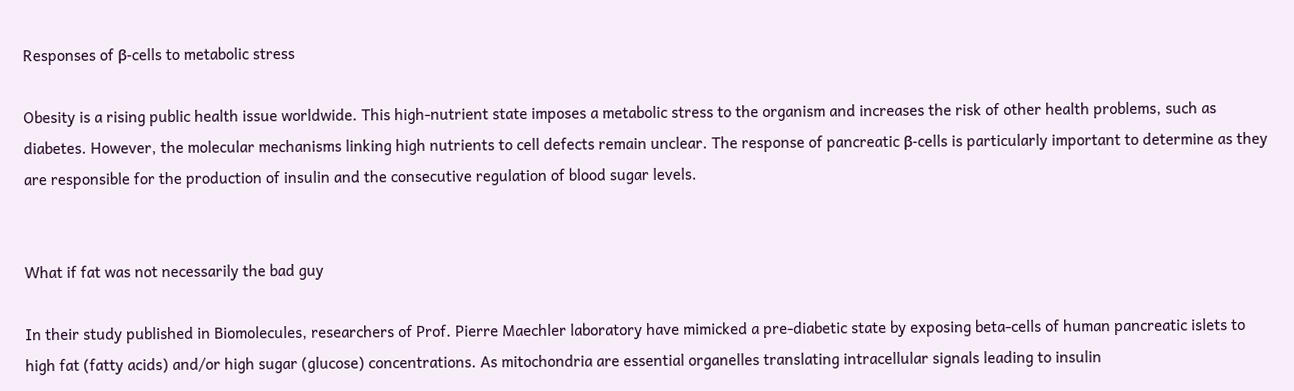Responses of β-cells to metabolic stress

Obesity is a rising public health issue worldwide. This high-nutrient state imposes a metabolic stress to the organism and increases the risk of other health problems, such as diabetes. However, the molecular mechanisms linking high nutrients to cell defects remain unclear. The response of pancreatic β-cells is particularly important to determine as they are responsible for the production of insulin and the consecutive regulation of blood sugar levels.


What if fat was not necessarily the bad guy

In their study published in Biomolecules, researchers of Prof. Pierre Maechler laboratory have mimicked a pre-diabetic state by exposing beta-cells of human pancreatic islets to high fat (fatty acids) and/or high sugar (glucose) concentrations. As mitochondria are essential organelles translating intracellular signals leading to insulin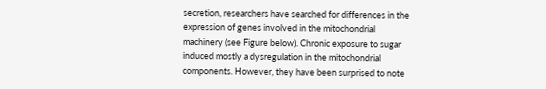secretion, researchers have searched for differences in the expression of genes involved in the mitochondrial machinery (see Figure below). Chronic exposure to sugar induced mostly a dysregulation in the mitochondrial components. However, they have been surprised to note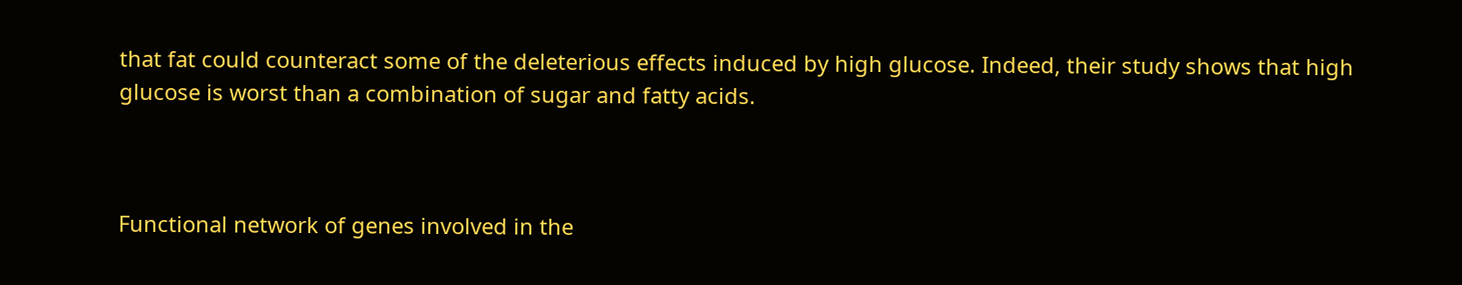that fat could counteract some of the deleterious effects induced by high glucose. Indeed, their study shows that high glucose is worst than a combination of sugar and fatty acids.



Functional network of genes involved in the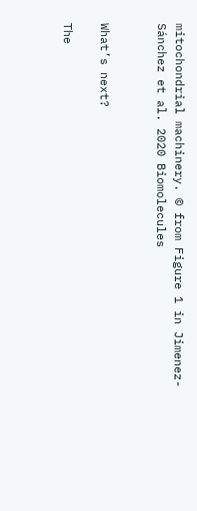mitochondrial machinery. © from Figure 1 in Jimenez-Sánchez et al. 2020 Biomolecules


What’s next?

The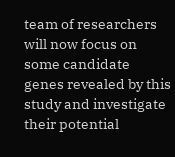team of researchers will now focus on some candidate genes revealed by this study and investigate their potential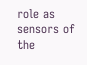role as sensors of the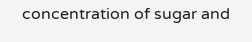concentration of sugar and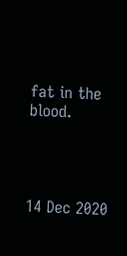fat in the blood.




14 Dec 2020